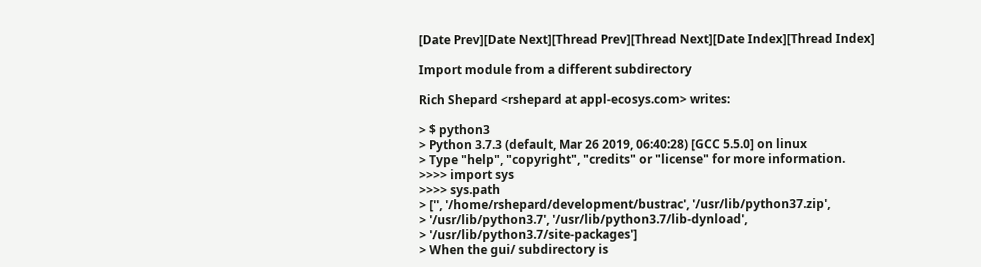[Date Prev][Date Next][Thread Prev][Thread Next][Date Index][Thread Index]

Import module from a different subdirectory

Rich Shepard <rshepard at appl-ecosys.com> writes:

> $ python3
> Python 3.7.3 (default, Mar 26 2019, 06:40:28) [GCC 5.5.0] on linux
> Type "help", "copyright", "credits" or "license" for more information.
>>>> import sys
>>>> sys.path
> ['', '/home/rshepard/development/bustrac', '/usr/lib/python37.zip',
> '/usr/lib/python3.7', '/usr/lib/python3.7/lib-dynload',
> '/usr/lib/python3.7/site-packages']
> When the gui/ subdirectory is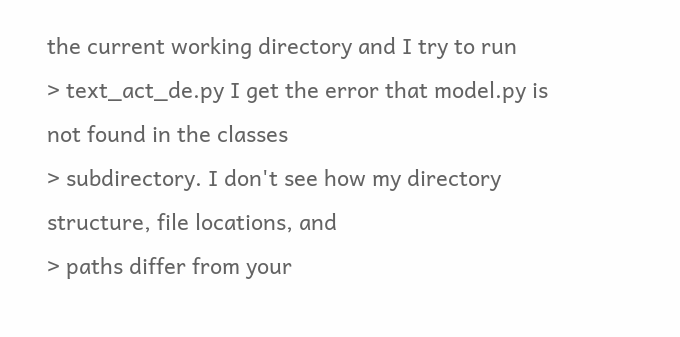the current working directory and I try to run
> text_act_de.py I get the error that model.py is not found in the classes
> subdirectory. I don't see how my directory structure, file locations, and
> paths differ from your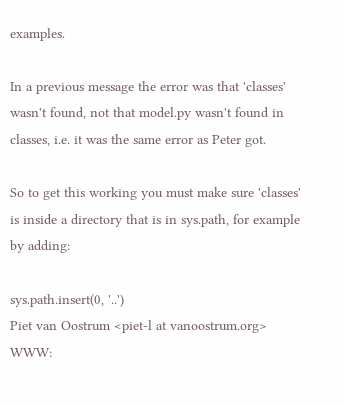examples.

In a previous message the error was that 'classes' wasn't found, not that model.py wasn't found in classes, i.e. it was the same error as Peter got.

So to get this working you must make sure 'classes' is inside a directory that is in sys.path, for example by adding:

sys.path.insert(0, '..')
Piet van Oostrum <piet-l at vanoostrum.org>
WWW: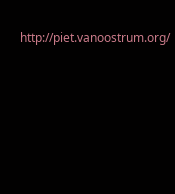http://piet.vanoostrum.org/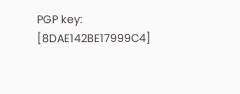PGP key: [8DAE142BE17999C4]